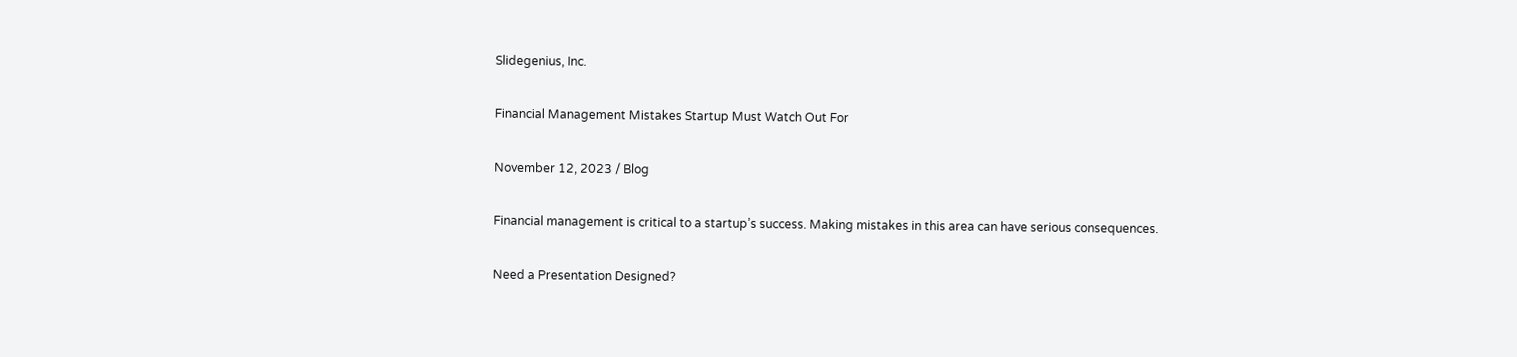Slidegenius, Inc.

Financial Management Mistakes Startup Must Watch Out For

November 12, 2023 / Blog

Financial management is critical to a startup’s success. Making mistakes in this area can have serious consequences.

Need a Presentation Designed?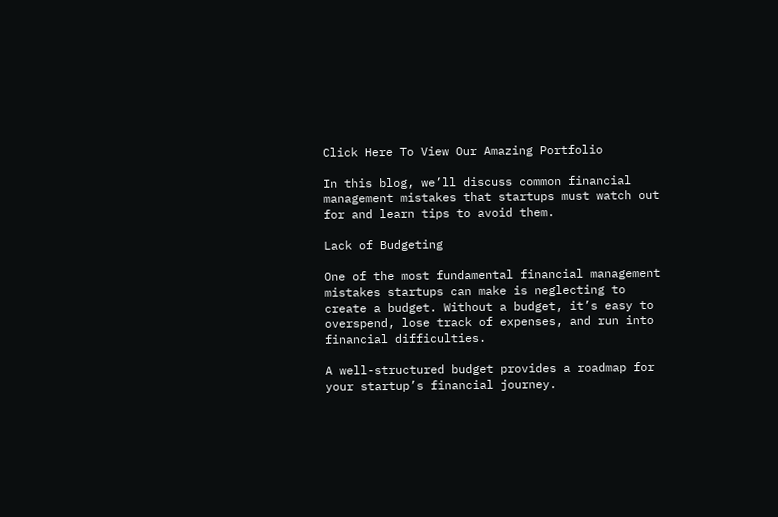Click Here To View Our Amazing Portfolio

In this blog, we’ll discuss common financial management mistakes that startups must watch out for and learn tips to avoid them.

Lack of Budgeting

One of the most fundamental financial management mistakes startups can make is neglecting to create a budget. Without a budget, it’s easy to overspend, lose track of expenses, and run into financial difficulties.

A well-structured budget provides a roadmap for your startup’s financial journey.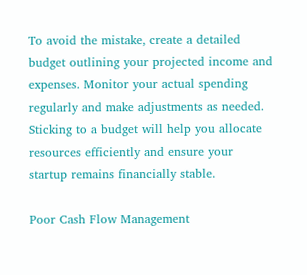To avoid the mistake, create a detailed budget outlining your projected income and expenses. Monitor your actual spending regularly and make adjustments as needed. Sticking to a budget will help you allocate resources efficiently and ensure your startup remains financially stable.

Poor Cash Flow Management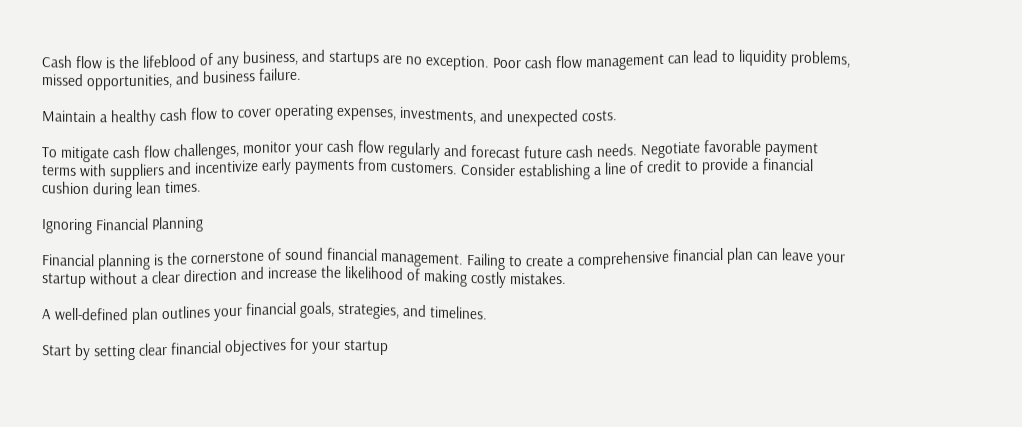Cash flow is the lifeblood of any business, and startups are no exception. Poor cash flow management can lead to liquidity problems, missed opportunities, and business failure.

Maintain a healthy cash flow to cover operating expenses, investments, and unexpected costs.

To mitigate cash flow challenges, monitor your cash flow regularly and forecast future cash needs. Negotiate favorable payment terms with suppliers and incentivize early payments from customers. Consider establishing a line of credit to provide a financial cushion during lean times.

Ignoring Financial Planning

Financial planning is the cornerstone of sound financial management. Failing to create a comprehensive financial plan can leave your startup without a clear direction and increase the likelihood of making costly mistakes.

A well-defined plan outlines your financial goals, strategies, and timelines.

Start by setting clear financial objectives for your startup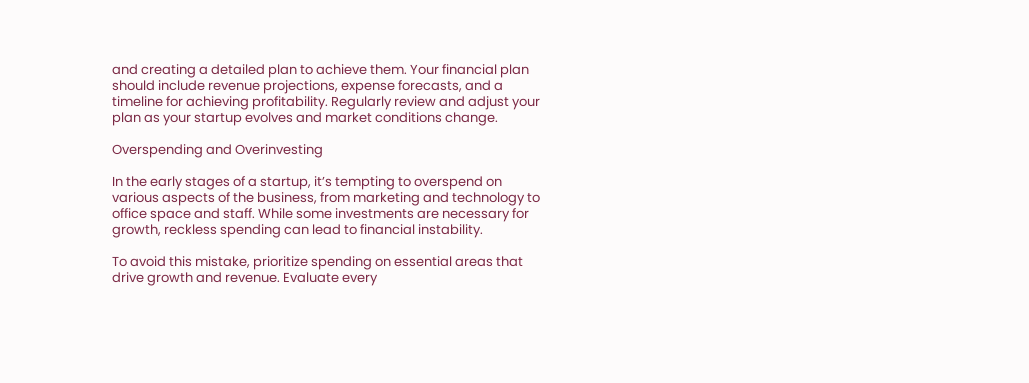and creating a detailed plan to achieve them. Your financial plan should include revenue projections, expense forecasts, and a timeline for achieving profitability. Regularly review and adjust your plan as your startup evolves and market conditions change.

Overspending and Overinvesting

In the early stages of a startup, it’s tempting to overspend on various aspects of the business, from marketing and technology to office space and staff. While some investments are necessary for growth, reckless spending can lead to financial instability.

To avoid this mistake, prioritize spending on essential areas that drive growth and revenue. Evaluate every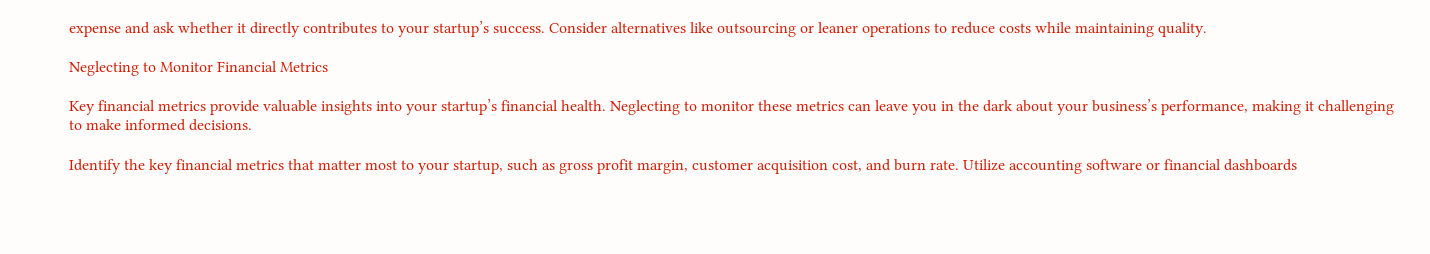expense and ask whether it directly contributes to your startup’s success. Consider alternatives like outsourcing or leaner operations to reduce costs while maintaining quality.

Neglecting to Monitor Financial Metrics

Key financial metrics provide valuable insights into your startup’s financial health. Neglecting to monitor these metrics can leave you in the dark about your business’s performance, making it challenging to make informed decisions.

Identify the key financial metrics that matter most to your startup, such as gross profit margin, customer acquisition cost, and burn rate. Utilize accounting software or financial dashboards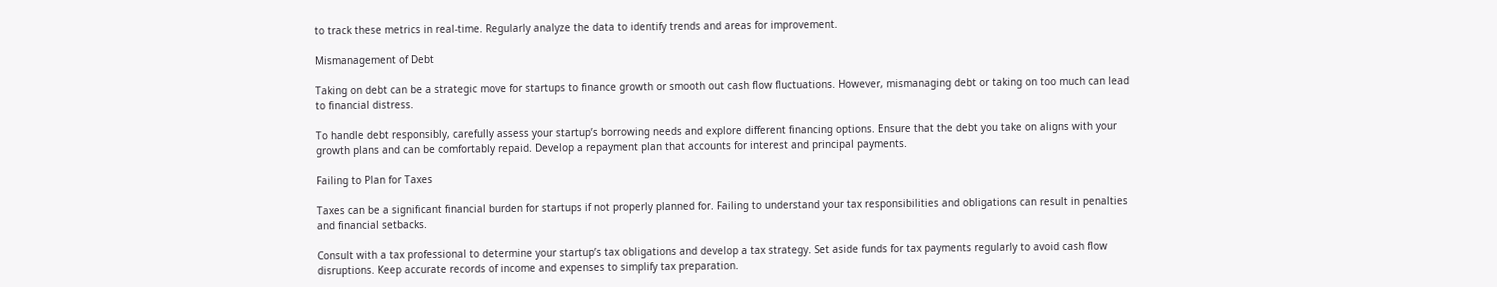to track these metrics in real-time. Regularly analyze the data to identify trends and areas for improvement.

Mismanagement of Debt

Taking on debt can be a strategic move for startups to finance growth or smooth out cash flow fluctuations. However, mismanaging debt or taking on too much can lead to financial distress.

To handle debt responsibly, carefully assess your startup’s borrowing needs and explore different financing options. Ensure that the debt you take on aligns with your growth plans and can be comfortably repaid. Develop a repayment plan that accounts for interest and principal payments.

Failing to Plan for Taxes

Taxes can be a significant financial burden for startups if not properly planned for. Failing to understand your tax responsibilities and obligations can result in penalties and financial setbacks.

Consult with a tax professional to determine your startup’s tax obligations and develop a tax strategy. Set aside funds for tax payments regularly to avoid cash flow disruptions. Keep accurate records of income and expenses to simplify tax preparation.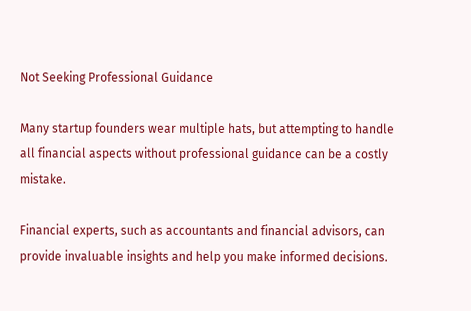Not Seeking Professional Guidance

Many startup founders wear multiple hats, but attempting to handle all financial aspects without professional guidance can be a costly mistake.

Financial experts, such as accountants and financial advisors, can provide invaluable insights and help you make informed decisions.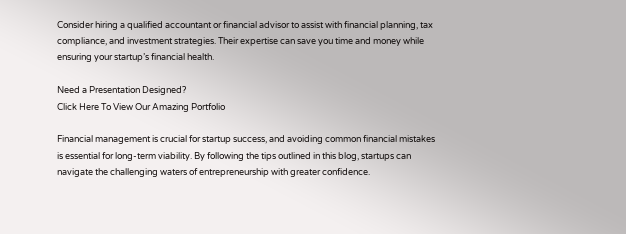Consider hiring a qualified accountant or financial advisor to assist with financial planning, tax compliance, and investment strategies. Their expertise can save you time and money while ensuring your startup’s financial health.

Need a Presentation Designed?
Click Here To View Our Amazing Portfolio

Financial management is crucial for startup success, and avoiding common financial mistakes is essential for long-term viability. By following the tips outlined in this blog, startups can navigate the challenging waters of entrepreneurship with greater confidence.